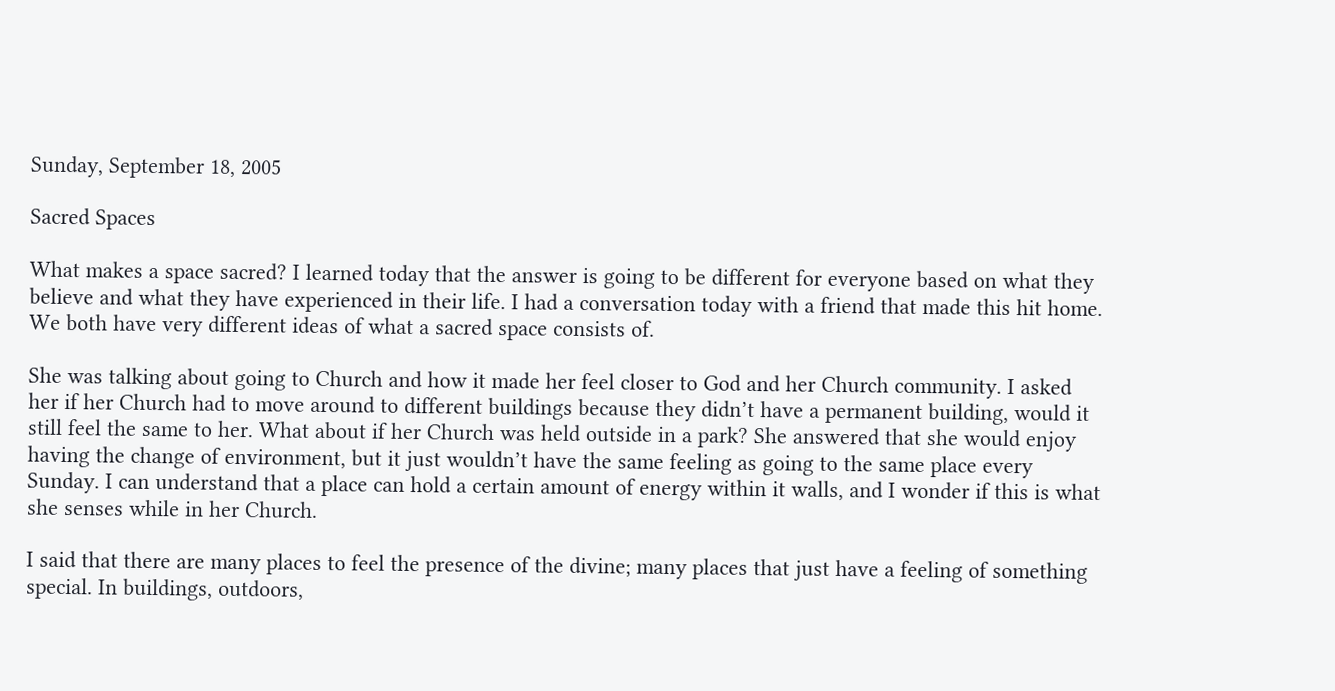Sunday, September 18, 2005

Sacred Spaces

What makes a space sacred? I learned today that the answer is going to be different for everyone based on what they believe and what they have experienced in their life. I had a conversation today with a friend that made this hit home. We both have very different ideas of what a sacred space consists of.

She was talking about going to Church and how it made her feel closer to God and her Church community. I asked her if her Church had to move around to different buildings because they didn’t have a permanent building, would it still feel the same to her. What about if her Church was held outside in a park? She answered that she would enjoy having the change of environment, but it just wouldn’t have the same feeling as going to the same place every Sunday. I can understand that a place can hold a certain amount of energy within it walls, and I wonder if this is what she senses while in her Church.

I said that there are many places to feel the presence of the divine; many places that just have a feeling of something special. In buildings, outdoors,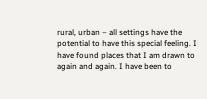rural, urban – all settings have the potential to have this special feeling. I have found places that I am drawn to again and again. I have been to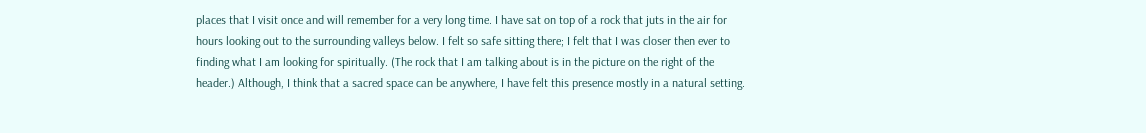places that I visit once and will remember for a very long time. I have sat on top of a rock that juts in the air for hours looking out to the surrounding valleys below. I felt so safe sitting there; I felt that I was closer then ever to finding what I am looking for spiritually. (The rock that I am talking about is in the picture on the right of the header.) Although, I think that a sacred space can be anywhere, I have felt this presence mostly in a natural setting.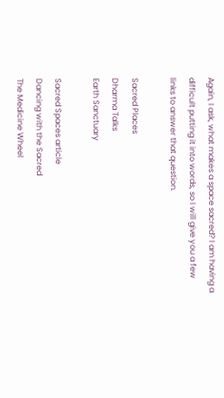Again, I ask, what makes a space sacred? I am having a difficult putting it into words, so I will give you a few links to answer that question.

Sacred Places
Dharma Talks
Earth Sanctuary

Sacred Spaces article
Dancing with the Sacred
The Medicine Wheel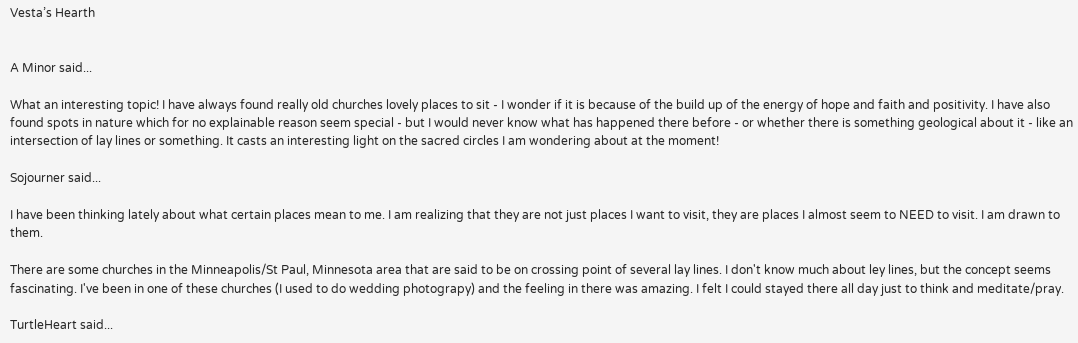Vesta’s Hearth


A Minor said...

What an interesting topic! I have always found really old churches lovely places to sit - I wonder if it is because of the build up of the energy of hope and faith and positivity. I have also found spots in nature which for no explainable reason seem special - but I would never know what has happened there before - or whether there is something geological about it - like an intersection of lay lines or something. It casts an interesting light on the sacred circles I am wondering about at the moment!

Sojourner said...

I have been thinking lately about what certain places mean to me. I am realizing that they are not just places I want to visit, they are places I almost seem to NEED to visit. I am drawn to them.

There are some churches in the Minneapolis/St Paul, Minnesota area that are said to be on crossing point of several lay lines. I don't know much about ley lines, but the concept seems fascinating. I've been in one of these churches (I used to do wedding photograpy) and the feeling in there was amazing. I felt I could stayed there all day just to think and meditate/pray.

TurtleHeart said...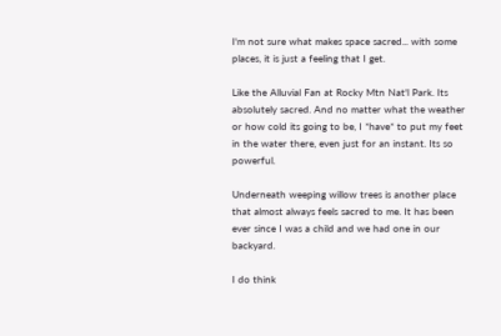I'm not sure what makes space sacred... with some places, it is just a feeling that I get.

Like the Alluvial Fan at Rocky Mtn Nat'l Park. Its absolutely sacred. And no matter what the weather or how cold its going to be, I *have* to put my feet in the water there, even just for an instant. Its so powerful.

Underneath weeping willow trees is another place that almost always feels sacred to me. It has been ever since I was a child and we had one in our backyard.

I do think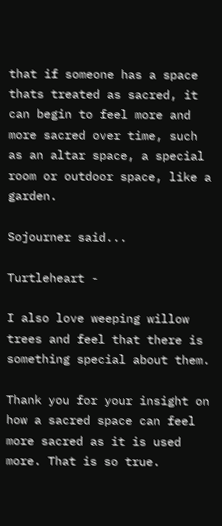that if someone has a space thats treated as sacred, it can begin to feel more and more sacred over time, such as an altar space, a special room or outdoor space, like a garden.

Sojourner said...

Turtleheart -

I also love weeping willow trees and feel that there is something special about them.

Thank you for your insight on how a sacred space can feel more sacred as it is used more. That is so true.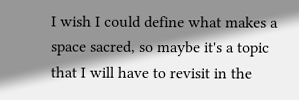I wish I could define what makes a space sacred, so maybe it's a topic that I will have to revisit in the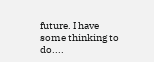future. I have some thinking to do....